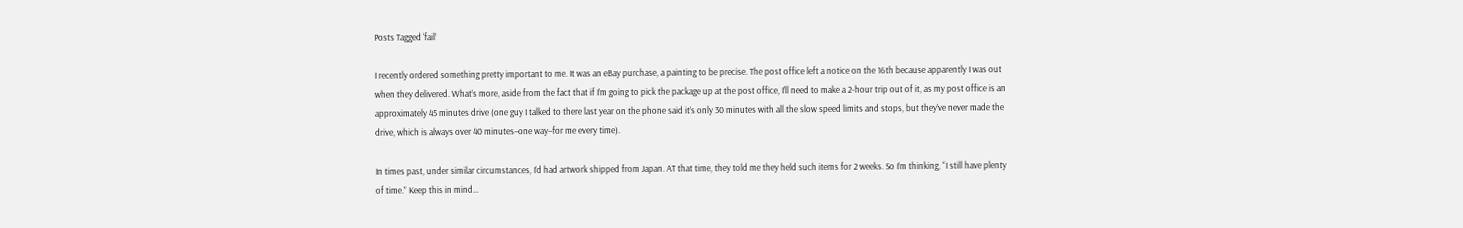Posts Tagged ‘fail’

I recently ordered something pretty important to me. It was an eBay purchase, a painting to be precise. The post office left a notice on the 16th because apparently I was out when they delivered. What’s more, aside from the fact that if I’m going to pick the package up at the post office, I’ll need to make a 2-hour trip out of it, as my post office is an approximately 45 minutes drive (one guy I talked to there last year on the phone said it’s only 30 minutes with all the slow speed limits and stops, but they’ve never made the drive, which is always over 40 minutes–one way–for me every time).

In times past, under similar circumstances, I’d had artwork shipped from Japan. AT that time, they told me they held such items for 2 weeks. So I’m thinking, “I still have plenty of time.” Keep this in mind…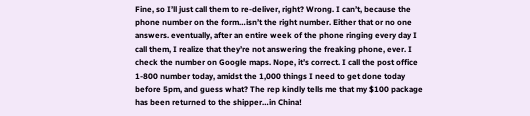Fine, so I’ll just call them to re-deliver, right? Wrong. I can’t, because the phone number on the form…isn’t the right number. Either that or no one answers. eventually, after an entire week of the phone ringing every day I call them, I realize that they’re not answering the freaking phone, ever. I check the number on Google maps. Nope, it’s correct. I call the post office 1-800 number today, amidst the 1,000 things I need to get done today before 5pm, and guess what? The rep kindly tells me that my $100 package has been returned to the shipper…in China!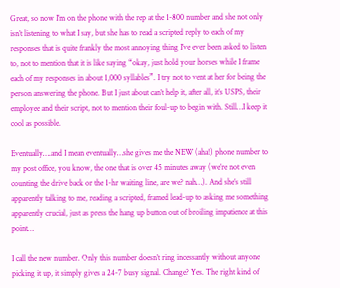Great, so now I’m on the phone with the rep at the 1-800 number and she not only isn’t listening to what I say, but she has to read a scripted reply to each of my responses that is quite frankly the most annoying thing I’ve ever been asked to listen to, not to mention that it is like saying “okay, just hold your horses while I frame each of my responses in about 1,000 syllables”. I try not to vent at her for being the person answering the phone. But I just about can’t help it, after all, it’s USPS, their employee and their script, not to mention their foul-up to begin with. Still…I keep it cool as possible.

Eventually….and I mean eventually…she gives me the NEW (aha!) phone number to my post office, you know, the one that is over 45 minutes away (we’re not even counting the drive back or the 1-hr waiting line, are we? nah…). And she’s still apparently talking to me, reading a scripted, framed lead-up to asking me something apparently crucial, just as press the hang up button out of broiling impatience at this point…

I call the new number. Only this number doesn’t ring incessantly without anyone picking it up, it simply gives a 24-7 busy signal. Change? Yes. The right kind of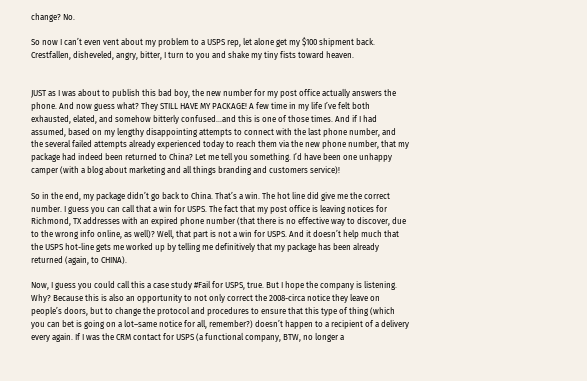change? No.

So now I can’t even vent about my problem to a USPS rep, let alone get my $100 shipment back. Crestfallen, disheveled, angry, bitter, I turn to you and shake my tiny fists toward heaven.


JUST as I was about to publish this bad boy, the new number for my post office actually answers the phone. And now guess what? They STILL HAVE MY PACKAGE! A few time in my life I’ve felt both exhausted, elated, and somehow bitterly confused…and this is one of those times. And if I had assumed, based on my lengthy disappointing attempts to connect with the last phone number, and the several failed attempts already experienced today to reach them via the new phone number, that my package had indeed been returned to China? Let me tell you something. I’d have been one unhappy camper (with a blog about marketing and all things branding and customers service)!

So in the end, my package didn’t go back to China. That’s a win. The hot line did give me the correct number. I guess you can call that a win for USPS. The fact that my post office is leaving notices for Richmond, TX addresses with an expired phone number (that there is no effective way to discover, due to the wrong info online, as well)? Well, that part is not a win for USPS. And it doesn’t help much that the USPS hot-line gets me worked up by telling me definitively that my package has been already returned (again, to CHINA).

Now, I guess you could call this a case study #Fail for USPS, true. But I hope the company is listening. Why? Because this is also an opportunity to not only correct the 2008-circa notice they leave on people’s doors, but to change the protocol and procedures to ensure that this type of thing (which you can bet is going on a lot–same notice for all, remember?) doesn’t happen to a recipient of a delivery every again. If I was the CRM contact for USPS (a functional company, BTW, no longer a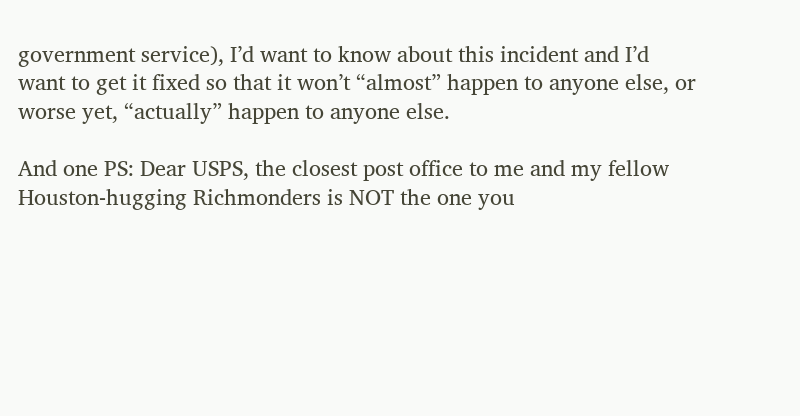government service), I’d want to know about this incident and I’d want to get it fixed so that it won’t “almost” happen to anyone else, or worse yet, “actually” happen to anyone else.

And one PS: Dear USPS, the closest post office to me and my fellow Houston-hugging Richmonders is NOT the one you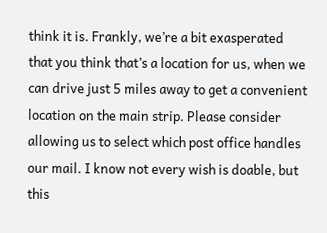think it is. Frankly, we’re a bit exasperated that you think that’s a location for us, when we can drive just 5 miles away to get a convenient location on the main strip. Please consider allowing us to select which post office handles our mail. I know not every wish is doable, but this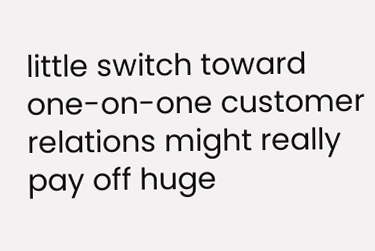little switch toward one-on-one customer relations might really pay off huge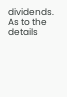dividends. As to the details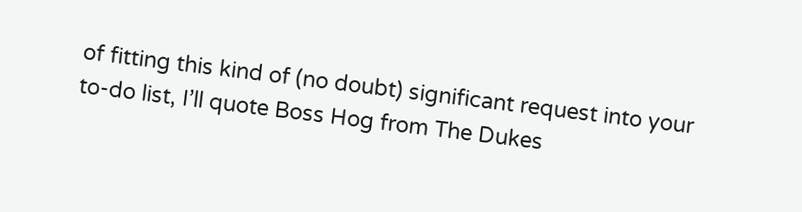of fitting this kind of (no doubt) significant request into your to-do list, I’ll quote Boss Hog from The Dukes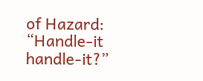of Hazard: “Handle-it handle-it?”